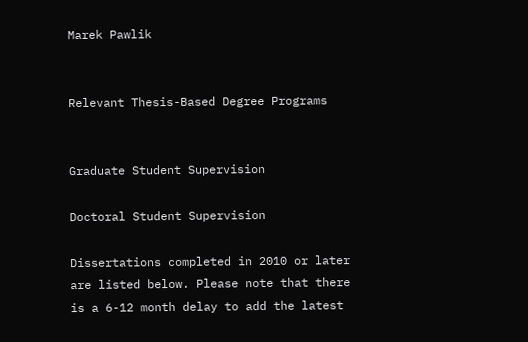Marek Pawlik


Relevant Thesis-Based Degree Programs


Graduate Student Supervision

Doctoral Student Supervision

Dissertations completed in 2010 or later are listed below. Please note that there is a 6-12 month delay to add the latest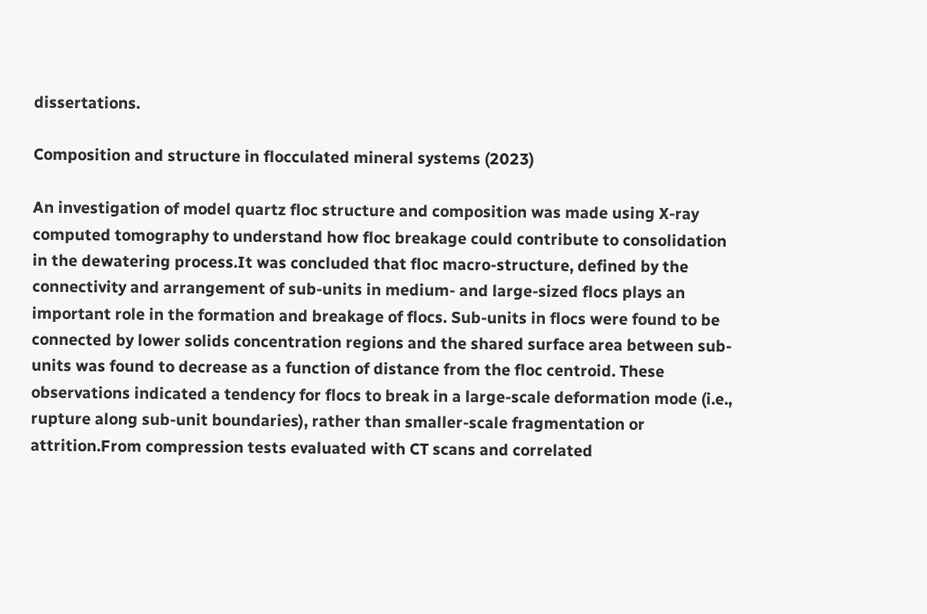dissertations.

Composition and structure in flocculated mineral systems (2023)

An investigation of model quartz floc structure and composition was made using X-ray computed tomography to understand how floc breakage could contribute to consolidation in the dewatering process.It was concluded that floc macro-structure, defined by the connectivity and arrangement of sub-units in medium- and large-sized flocs plays an important role in the formation and breakage of flocs. Sub-units in flocs were found to be connected by lower solids concentration regions and the shared surface area between sub-units was found to decrease as a function of distance from the floc centroid. These observations indicated a tendency for flocs to break in a large-scale deformation mode (i.e., rupture along sub-unit boundaries), rather than smaller-scale fragmentation or attrition.From compression tests evaluated with CT scans and correlated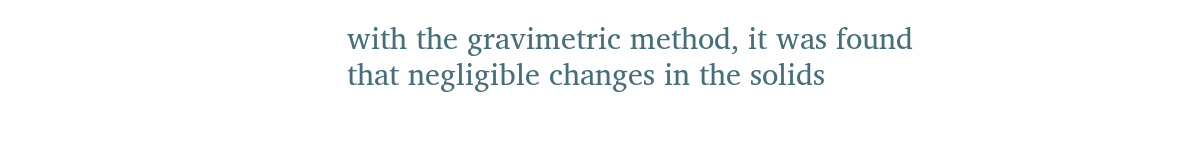with the gravimetric method, it was found that negligible changes in the solids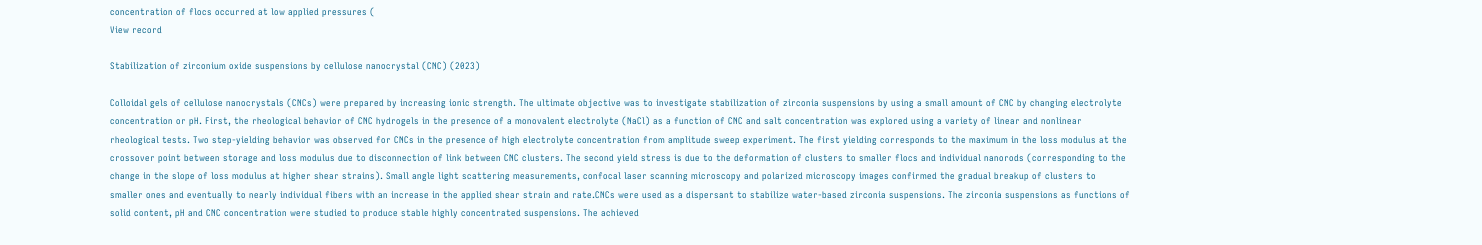concentration of flocs occurred at low applied pressures (
View record

Stabilization of zirconium oxide suspensions by cellulose nanocrystal (CNC) (2023)

Colloidal gels of cellulose nanocrystals (CNCs) were prepared by increasing ionic strength. The ultimate objective was to investigate stabilization of zirconia suspensions by using a small amount of CNC by changing electrolyte concentration or pH. First, the rheological behavior of CNC hydrogels in the presence of a monovalent electrolyte (NaCl) as a function of CNC and salt concentration was explored using a variety of linear and nonlinear rheological tests. Two step-yielding behavior was observed for CNCs in the presence of high electrolyte concentration from amplitude sweep experiment. The first yielding corresponds to the maximum in the loss modulus at the crossover point between storage and loss modulus due to disconnection of link between CNC clusters. The second yield stress is due to the deformation of clusters to smaller flocs and individual nanorods (corresponding to the change in the slope of loss modulus at higher shear strains). Small angle light scattering measurements, confocal laser scanning microscopy and polarized microscopy images confirmed the gradual breakup of clusters to smaller ones and eventually to nearly individual fibers with an increase in the applied shear strain and rate.CNCs were used as a dispersant to stabilize water-based zirconia suspensions. The zirconia suspensions as functions of solid content, pH and CNC concentration were studied to produce stable highly concentrated suspensions. The achieved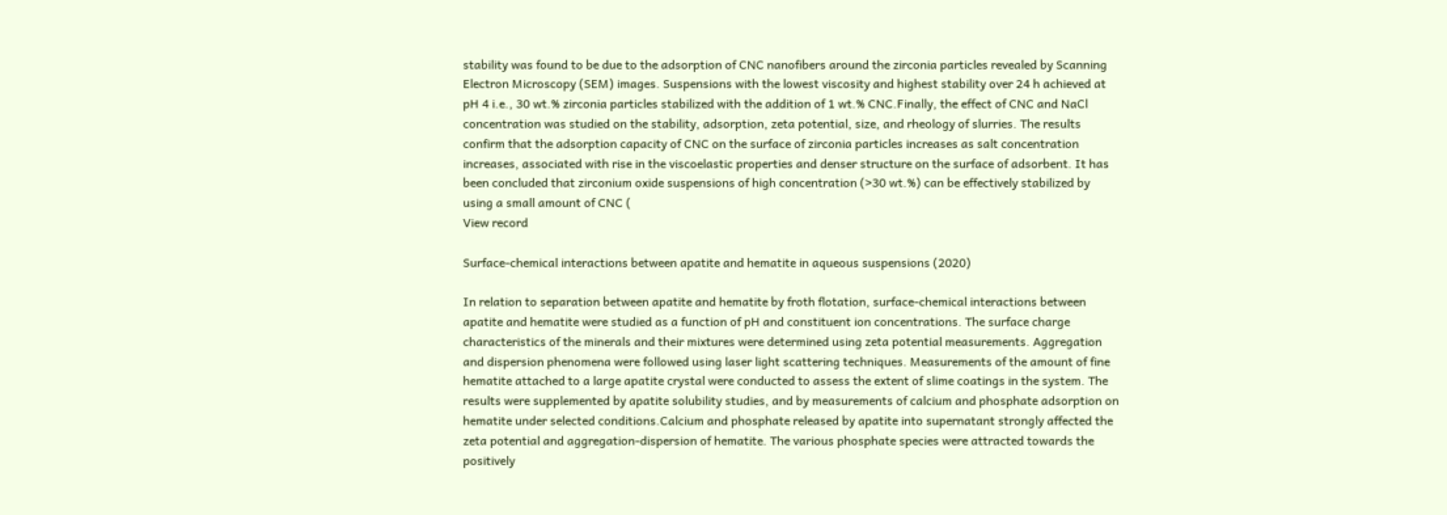stability was found to be due to the adsorption of CNC nanofibers around the zirconia particles revealed by Scanning Electron Microscopy (SEM) images. Suspensions with the lowest viscosity and highest stability over 24 h achieved at pH 4 i.e., 30 wt.% zirconia particles stabilized with the addition of 1 wt.% CNC.Finally, the effect of CNC and NaCl concentration was studied on the stability, adsorption, zeta potential, size, and rheology of slurries. The results confirm that the adsorption capacity of CNC on the surface of zirconia particles increases as salt concentration increases, associated with rise in the viscoelastic properties and denser structure on the surface of adsorbent. It has been concluded that zirconium oxide suspensions of high concentration (>30 wt.%) can be effectively stabilized by using a small amount of CNC (
View record

Surface-chemical interactions between apatite and hematite in aqueous suspensions (2020)

In relation to separation between apatite and hematite by froth flotation, surface-chemical interactions between apatite and hematite were studied as a function of pH and constituent ion concentrations. The surface charge characteristics of the minerals and their mixtures were determined using zeta potential measurements. Aggregation and dispersion phenomena were followed using laser light scattering techniques. Measurements of the amount of fine hematite attached to a large apatite crystal were conducted to assess the extent of slime coatings in the system. The results were supplemented by apatite solubility studies, and by measurements of calcium and phosphate adsorption on hematite under selected conditions.Calcium and phosphate released by apatite into supernatant strongly affected the zeta potential and aggregation-dispersion of hematite. The various phosphate species were attracted towards the positively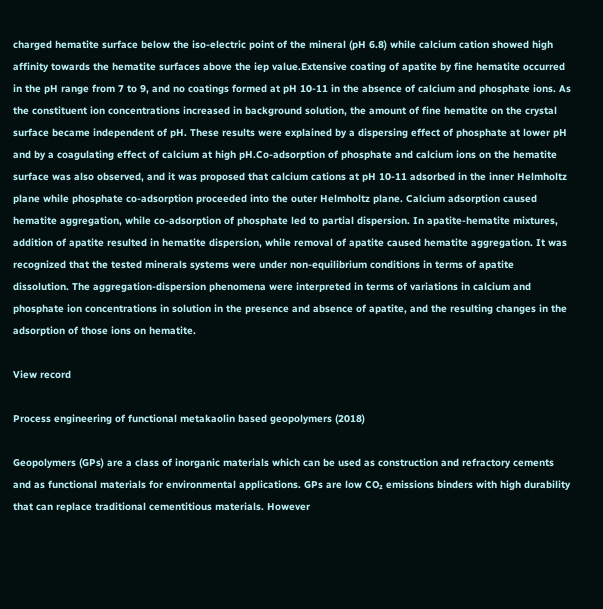charged hematite surface below the iso-electric point of the mineral (pH 6.8) while calcium cation showed high affinity towards the hematite surfaces above the iep value.Extensive coating of apatite by fine hematite occurred in the pH range from 7 to 9, and no coatings formed at pH 10-11 in the absence of calcium and phosphate ions. As the constituent ion concentrations increased in background solution, the amount of fine hematite on the crystal surface became independent of pH. These results were explained by a dispersing effect of phosphate at lower pH and by a coagulating effect of calcium at high pH.Co-adsorption of phosphate and calcium ions on the hematite surface was also observed, and it was proposed that calcium cations at pH 10-11 adsorbed in the inner Helmholtz plane while phosphate co-adsorption proceeded into the outer Helmholtz plane. Calcium adsorption caused hematite aggregation, while co-adsorption of phosphate led to partial dispersion. In apatite-hematite mixtures, addition of apatite resulted in hematite dispersion, while removal of apatite caused hematite aggregation. It was recognized that the tested minerals systems were under non-equilibrium conditions in terms of apatite dissolution. The aggregation-dispersion phenomena were interpreted in terms of variations in calcium and phosphate ion concentrations in solution in the presence and absence of apatite, and the resulting changes in the adsorption of those ions on hematite.

View record

Process engineering of functional metakaolin based geopolymers (2018)

Geopolymers (GPs) are a class of inorganic materials which can be used as construction and refractory cements and as functional materials for environmental applications. GPs are low CO₂ emissions binders with high durability that can replace traditional cementitious materials. However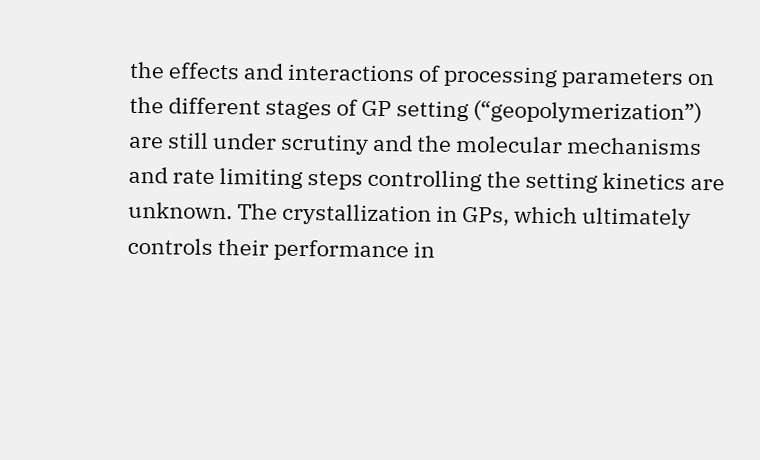the effects and interactions of processing parameters on the different stages of GP setting (“geopolymerization”) are still under scrutiny and the molecular mechanisms and rate limiting steps controlling the setting kinetics are unknown. The crystallization in GPs, which ultimately controls their performance in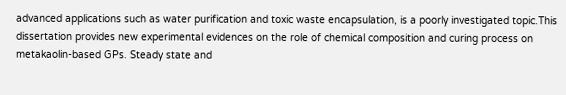advanced applications such as water purification and toxic waste encapsulation, is a poorly investigated topic.This dissertation provides new experimental evidences on the role of chemical composition and curing process on metakaolin-based GPs. Steady state and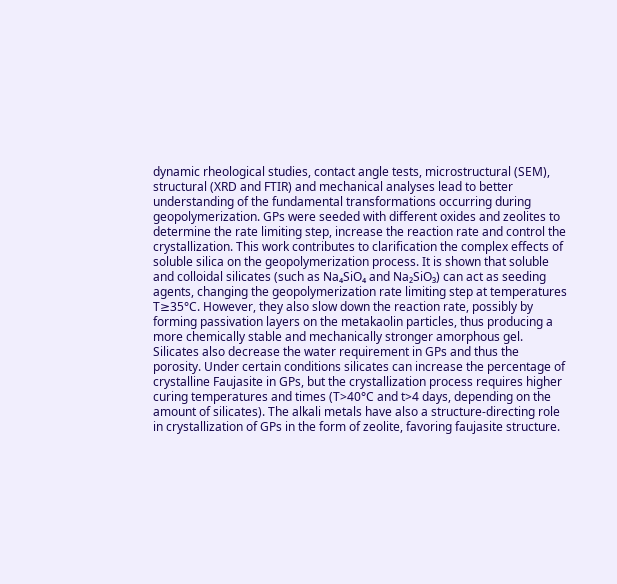dynamic rheological studies, contact angle tests, microstructural (SEM), structural (XRD and FTIR) and mechanical analyses lead to better understanding of the fundamental transformations occurring during geopolymerization. GPs were seeded with different oxides and zeolites to determine the rate limiting step, increase the reaction rate and control the crystallization. This work contributes to clarification the complex effects of soluble silica on the geopolymerization process. It is shown that soluble and colloidal silicates (such as Na₄SiO₄ and Na₂SiO₃) can act as seeding agents, changing the geopolymerization rate limiting step at temperatures T≥35°C. However, they also slow down the reaction rate, possibly by forming passivation layers on the metakaolin particles, thus producing a more chemically stable and mechanically stronger amorphous gel. Silicates also decrease the water requirement in GPs and thus the porosity. Under certain conditions silicates can increase the percentage of crystalline Faujasite in GPs, but the crystallization process requires higher curing temperatures and times (T>40°C and t>4 days, depending on the amount of silicates). The alkali metals have also a structure-directing role in crystallization of GPs in the form of zeolite, favoring faujasite structure.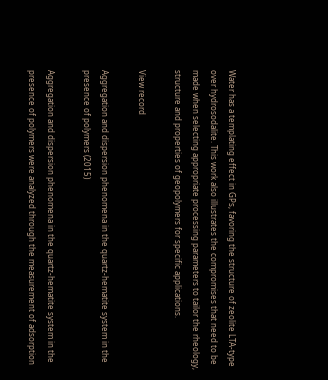Water has a templating effect in GPs, favoring the structure of zeolite LTA-type over hydrosodalite. This work also illustrates the compromises that need to be made when selecting appropriate processing parameters to tailor the rheology, structure and properties of geopolymers for specific applications.

View record

Aggregation and dispersion phenomena in the quartz-hematite system in the presence of polymers (2015)

Aggregation and dispersion phenomena in the quartz-hematite system in the presence of polymers were analyzed through the measurement of adsorption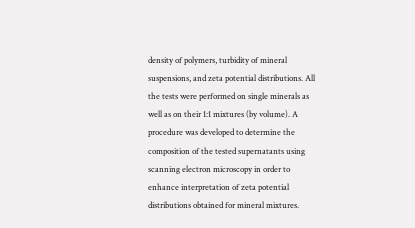density of polymers, turbidity of mineral suspensions, and zeta potential distributions. All the tests were performed on single minerals as well as on their 1:1 mixtures (by volume). A procedure was developed to determine the composition of the tested supernatants using scanning electron microscopy in order to enhance interpretation of zeta potential distributions obtained for mineral mixtures.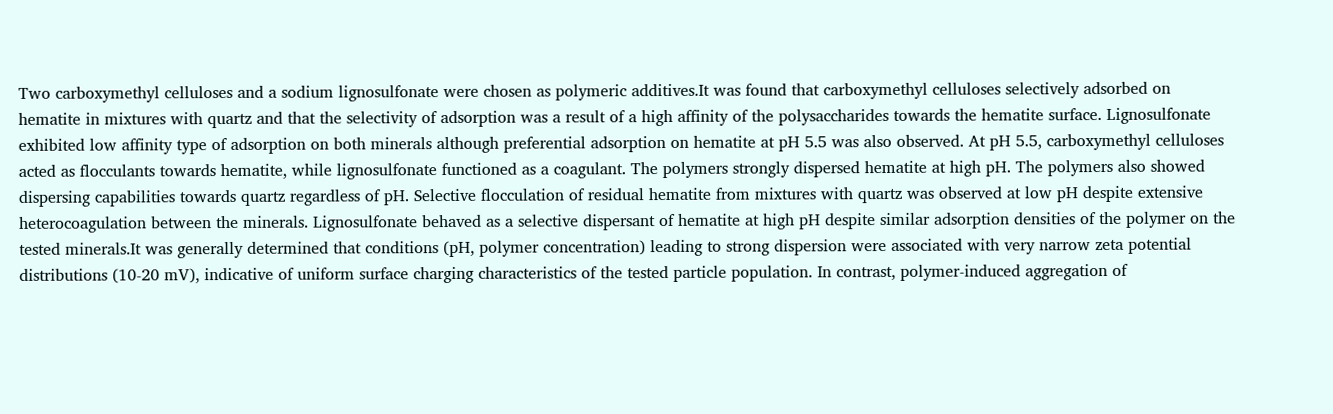Two carboxymethyl celluloses and a sodium lignosulfonate were chosen as polymeric additives.It was found that carboxymethyl celluloses selectively adsorbed on hematite in mixtures with quartz and that the selectivity of adsorption was a result of a high affinity of the polysaccharides towards the hematite surface. Lignosulfonate exhibited low affinity type of adsorption on both minerals although preferential adsorption on hematite at pH 5.5 was also observed. At pH 5.5, carboxymethyl celluloses acted as flocculants towards hematite, while lignosulfonate functioned as a coagulant. The polymers strongly dispersed hematite at high pH. The polymers also showed dispersing capabilities towards quartz regardless of pH. Selective flocculation of residual hematite from mixtures with quartz was observed at low pH despite extensive heterocoagulation between the minerals. Lignosulfonate behaved as a selective dispersant of hematite at high pH despite similar adsorption densities of the polymer on the tested minerals.It was generally determined that conditions (pH, polymer concentration) leading to strong dispersion were associated with very narrow zeta potential distributions (10-20 mV), indicative of uniform surface charging characteristics of the tested particle population. In contrast, polymer-induced aggregation of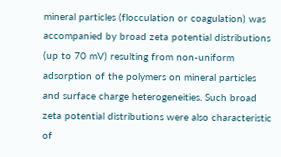mineral particles (flocculation or coagulation) was accompanied by broad zeta potential distributions (up to 70 mV) resulting from non-uniform adsorption of the polymers on mineral particles and surface charge heterogeneities. Such broad zeta potential distributions were also characteristic of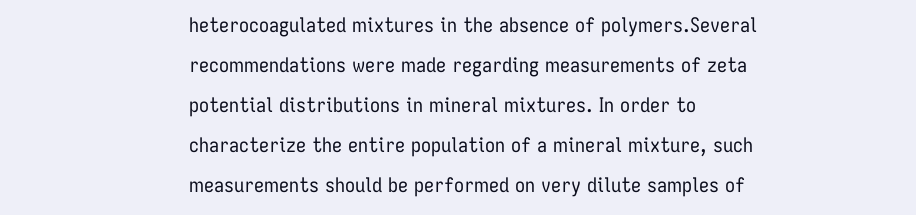heterocoagulated mixtures in the absence of polymers.Several recommendations were made regarding measurements of zeta potential distributions in mineral mixtures. In order to characterize the entire population of a mineral mixture, such measurements should be performed on very dilute samples of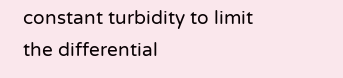constant turbidity to limit the differential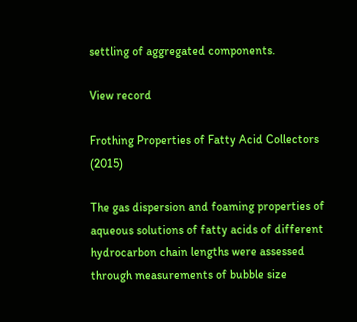settling of aggregated components.

View record

Frothing Properties of Fatty Acid Collectors (2015)

The gas dispersion and foaming properties of aqueous solutions of fatty acids of different hydrocarbon chain lengths were assessed through measurements of bubble size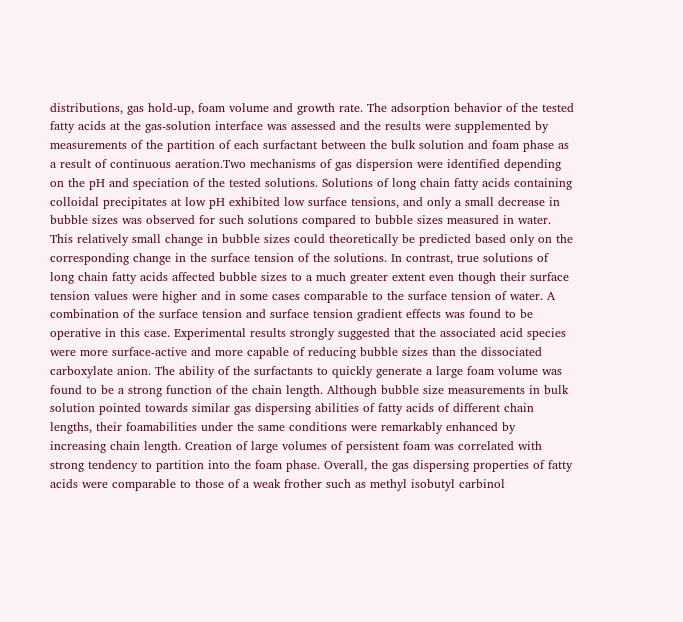distributions, gas hold-up, foam volume and growth rate. The adsorption behavior of the tested fatty acids at the gas-solution interface was assessed and the results were supplemented by measurements of the partition of each surfactant between the bulk solution and foam phase as a result of continuous aeration.Two mechanisms of gas dispersion were identified depending on the pH and speciation of the tested solutions. Solutions of long chain fatty acids containing colloidal precipitates at low pH exhibited low surface tensions, and only a small decrease in bubble sizes was observed for such solutions compared to bubble sizes measured in water. This relatively small change in bubble sizes could theoretically be predicted based only on the corresponding change in the surface tension of the solutions. In contrast, true solutions of long chain fatty acids affected bubble sizes to a much greater extent even though their surface tension values were higher and in some cases comparable to the surface tension of water. A combination of the surface tension and surface tension gradient effects was found to be operative in this case. Experimental results strongly suggested that the associated acid species were more surface-active and more capable of reducing bubble sizes than the dissociated carboxylate anion. The ability of the surfactants to quickly generate a large foam volume was found to be a strong function of the chain length. Although bubble size measurements in bulk solution pointed towards similar gas dispersing abilities of fatty acids of different chain lengths, their foamabilities under the same conditions were remarkably enhanced by increasing chain length. Creation of large volumes of persistent foam was correlated with strong tendency to partition into the foam phase. Overall, the gas dispersing properties of fatty acids were comparable to those of a weak frother such as methyl isobutyl carbinol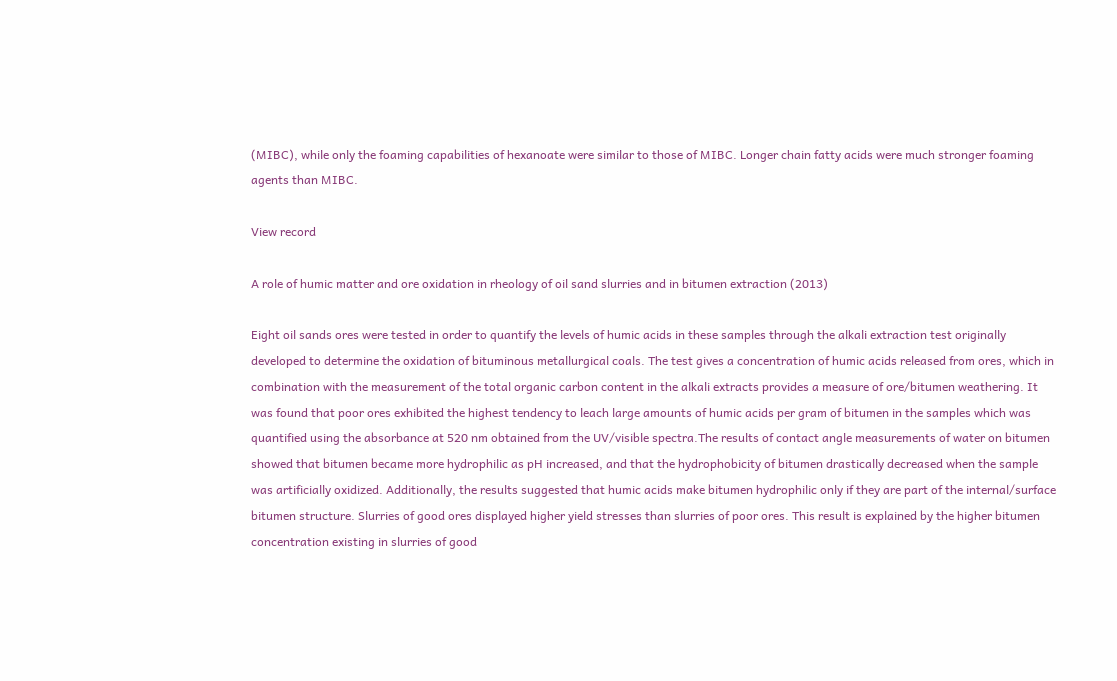(MIBC), while only the foaming capabilities of hexanoate were similar to those of MIBC. Longer chain fatty acids were much stronger foaming agents than MIBC.

View record

A role of humic matter and ore oxidation in rheology of oil sand slurries and in bitumen extraction (2013)

Eight oil sands ores were tested in order to quantify the levels of humic acids in these samples through the alkali extraction test originally developed to determine the oxidation of bituminous metallurgical coals. The test gives a concentration of humic acids released from ores, which in combination with the measurement of the total organic carbon content in the alkali extracts provides a measure of ore/bitumen weathering. It was found that poor ores exhibited the highest tendency to leach large amounts of humic acids per gram of bitumen in the samples which was quantified using the absorbance at 520 nm obtained from the UV/visible spectra.The results of contact angle measurements of water on bitumen showed that bitumen became more hydrophilic as pH increased, and that the hydrophobicity of bitumen drastically decreased when the sample was artificially oxidized. Additionally, the results suggested that humic acids make bitumen hydrophilic only if they are part of the internal/surface bitumen structure. Slurries of good ores displayed higher yield stresses than slurries of poor ores. This result is explained by the higher bitumen concentration existing in slurries of good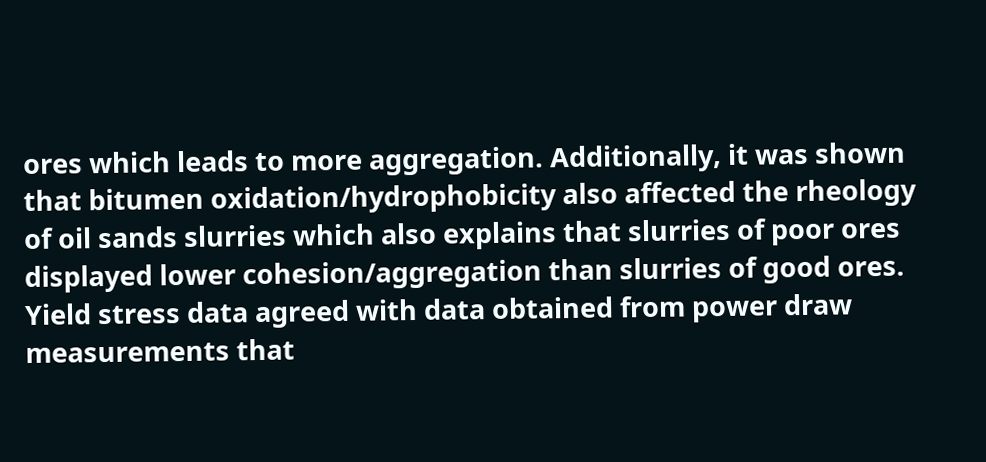ores which leads to more aggregation. Additionally, it was shown that bitumen oxidation/hydrophobicity also affected the rheology of oil sands slurries which also explains that slurries of poor ores displayed lower cohesion/aggregation than slurries of good ores. Yield stress data agreed with data obtained from power draw measurements that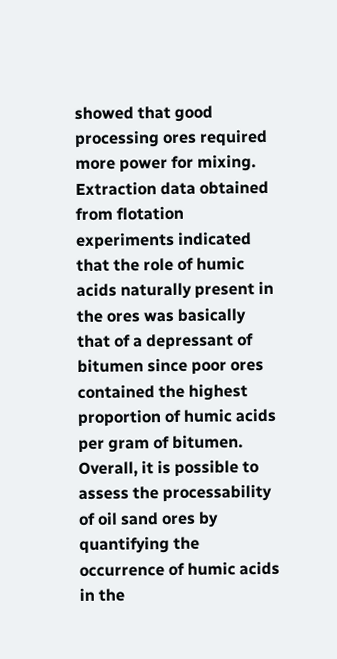showed that good processing ores required more power for mixing. Extraction data obtained from flotation experiments indicated that the role of humic acids naturally present in the ores was basically that of a depressant of bitumen since poor ores contained the highest proportion of humic acids per gram of bitumen. Overall, it is possible to assess the processability of oil sand ores by quantifying the occurrence of humic acids in the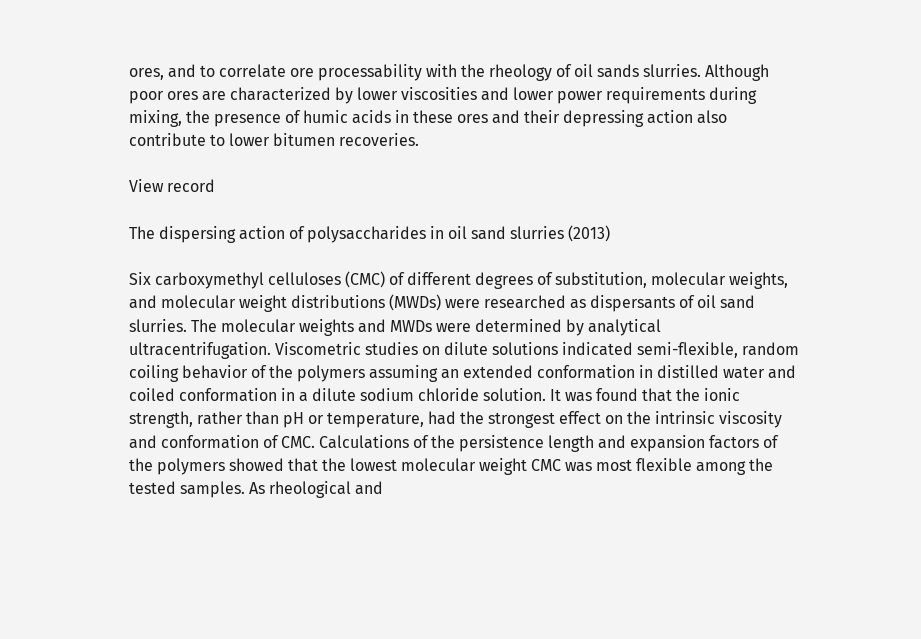ores, and to correlate ore processability with the rheology of oil sands slurries. Although poor ores are characterized by lower viscosities and lower power requirements during mixing, the presence of humic acids in these ores and their depressing action also contribute to lower bitumen recoveries.

View record

The dispersing action of polysaccharides in oil sand slurries (2013)

Six carboxymethyl celluloses (CMC) of different degrees of substitution, molecular weights, and molecular weight distributions (MWDs) were researched as dispersants of oil sand slurries. The molecular weights and MWDs were determined by analytical ultracentrifugation. Viscometric studies on dilute solutions indicated semi-flexible, random coiling behavior of the polymers assuming an extended conformation in distilled water and coiled conformation in a dilute sodium chloride solution. It was found that the ionic strength, rather than pH or temperature, had the strongest effect on the intrinsic viscosity and conformation of CMC. Calculations of the persistence length and expansion factors of the polymers showed that the lowest molecular weight CMC was most flexible among the tested samples. As rheological and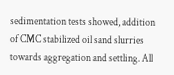sedimentation tests showed, addition of CMC stabilized oil sand slurries towards aggregation and settling. All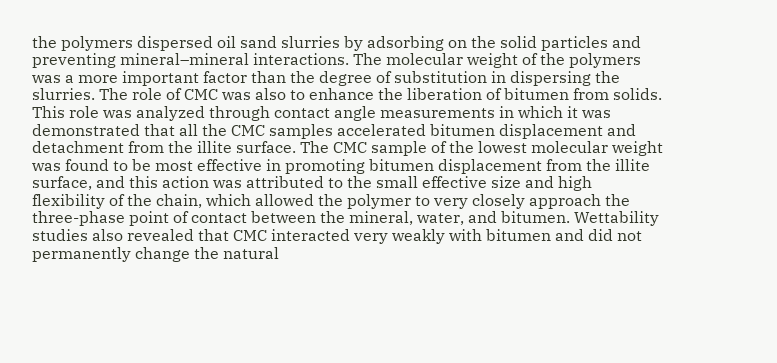the polymers dispersed oil sand slurries by adsorbing on the solid particles and preventing mineral–mineral interactions. The molecular weight of the polymers was a more important factor than the degree of substitution in dispersing the slurries. The role of CMC was also to enhance the liberation of bitumen from solids. This role was analyzed through contact angle measurements in which it was demonstrated that all the CMC samples accelerated bitumen displacement and detachment from the illite surface. The CMC sample of the lowest molecular weight was found to be most effective in promoting bitumen displacement from the illite surface, and this action was attributed to the small effective size and high flexibility of the chain, which allowed the polymer to very closely approach the three-phase point of contact between the mineral, water, and bitumen. Wettability studies also revealed that CMC interacted very weakly with bitumen and did not permanently change the natural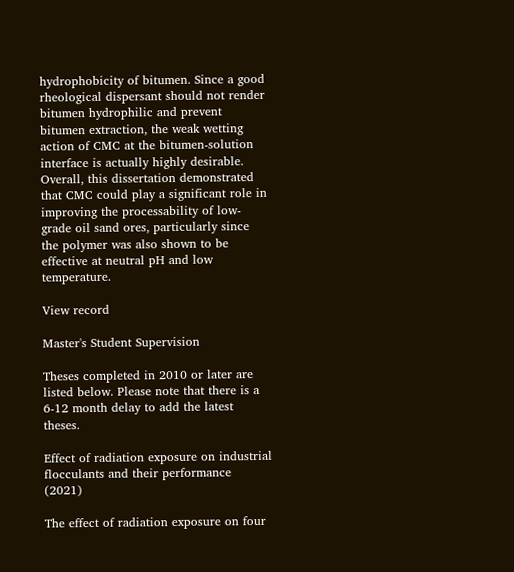hydrophobicity of bitumen. Since a good rheological dispersant should not render bitumen hydrophilic and prevent bitumen extraction, the weak wetting action of CMC at the bitumen-solution interface is actually highly desirable. Overall, this dissertation demonstrated that CMC could play a significant role in improving the processability of low-grade oil sand ores, particularly since the polymer was also shown to be effective at neutral pH and low temperature.

View record

Master's Student Supervision

Theses completed in 2010 or later are listed below. Please note that there is a 6-12 month delay to add the latest theses.

Effect of radiation exposure on industrial flocculants and their performance (2021)

The effect of radiation exposure on four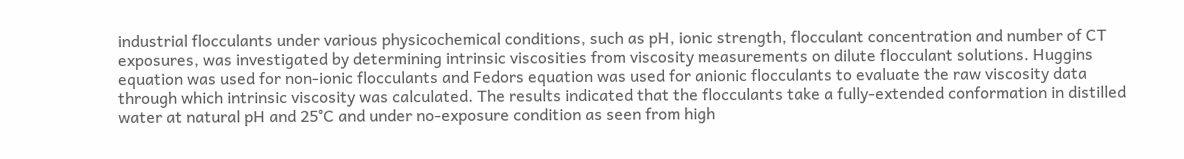industrial flocculants under various physicochemical conditions, such as pH, ionic strength, flocculant concentration and number of CT exposures, was investigated by determining intrinsic viscosities from viscosity measurements on dilute flocculant solutions. Huggins equation was used for non-ionic flocculants and Fedors equation was used for anionic flocculants to evaluate the raw viscosity data through which intrinsic viscosity was calculated. The results indicated that the flocculants take a fully-extended conformation in distilled water at natural pH and 25°C and under no-exposure condition as seen from high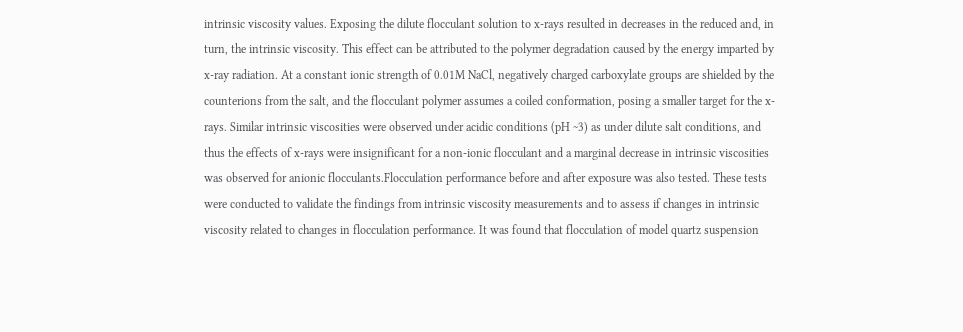intrinsic viscosity values. Exposing the dilute flocculant solution to x-rays resulted in decreases in the reduced and, in turn, the intrinsic viscosity. This effect can be attributed to the polymer degradation caused by the energy imparted by x-ray radiation. At a constant ionic strength of 0.01M NaCl, negatively charged carboxylate groups are shielded by the counterions from the salt, and the flocculant polymer assumes a coiled conformation, posing a smaller target for the x-rays. Similar intrinsic viscosities were observed under acidic conditions (pH ~3) as under dilute salt conditions, and thus the effects of x-rays were insignificant for a non-ionic flocculant and a marginal decrease in intrinsic viscosities was observed for anionic flocculants.Flocculation performance before and after exposure was also tested. These tests were conducted to validate the findings from intrinsic viscosity measurements and to assess if changes in intrinsic viscosity related to changes in flocculation performance. It was found that flocculation of model quartz suspension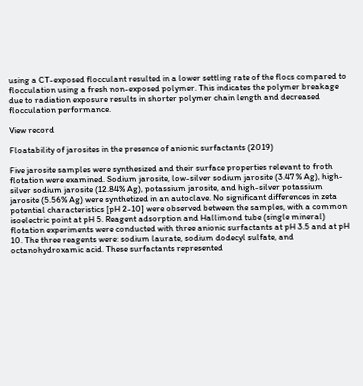using a CT-exposed flocculant resulted in a lower settling rate of the flocs compared to flocculation using a fresh non-exposed polymer. This indicates the polymer breakage due to radiation exposure results in shorter polymer chain length and decreased flocculation performance.

View record

Floatability of jarosites in the presence of anionic surfactants (2019)

Five jarosite samples were synthesized and their surface properties relevant to froth flotation were examined. Sodium jarosite, low-silver sodium jarosite (3.47 % Ag), high-silver sodium jarosite (12.84% Ag), potassium jarosite, and high-silver potassium jarosite (5.56% Ag) were synthetized in an autoclave. No significant differences in zeta potential characteristics [pH 2-10] were observed between the samples, with a common isoelectric point at pH 5. Reagent adsorption and Hallimond tube (single mineral) flotation experiments were conducted with three anionic surfactants at pH 3.5 and at pH 10. The three reagents were: sodium laurate, sodium dodecyl sulfate, and octanohydroxamic acid. These surfactants represented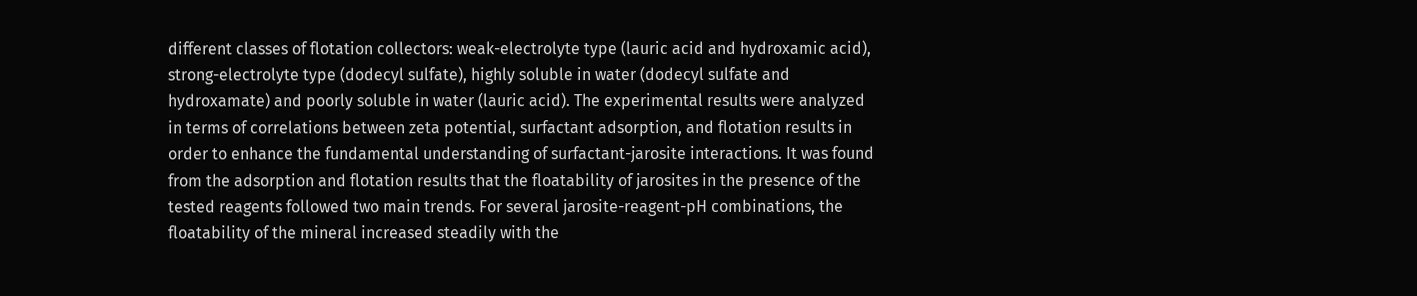different classes of flotation collectors: weak-electrolyte type (lauric acid and hydroxamic acid), strong-electrolyte type (dodecyl sulfate), highly soluble in water (dodecyl sulfate and hydroxamate) and poorly soluble in water (lauric acid). The experimental results were analyzed in terms of correlations between zeta potential, surfactant adsorption, and flotation results in order to enhance the fundamental understanding of surfactant-jarosite interactions. It was found from the adsorption and flotation results that the floatability of jarosites in the presence of the tested reagents followed two main trends. For several jarosite-reagent-pH combinations, the floatability of the mineral increased steadily with the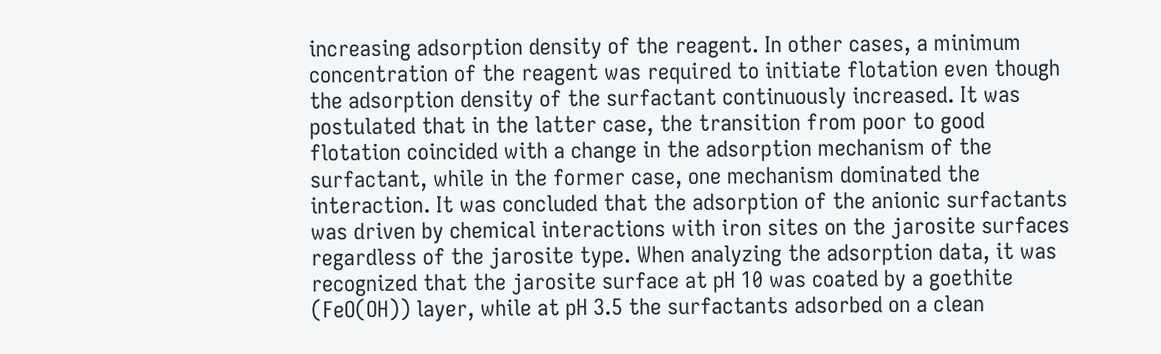increasing adsorption density of the reagent. In other cases, a minimum concentration of the reagent was required to initiate flotation even though the adsorption density of the surfactant continuously increased. It was postulated that in the latter case, the transition from poor to good flotation coincided with a change in the adsorption mechanism of the surfactant, while in the former case, one mechanism dominated the interaction. It was concluded that the adsorption of the anionic surfactants was driven by chemical interactions with iron sites on the jarosite surfaces regardless of the jarosite type. When analyzing the adsorption data, it was recognized that the jarosite surface at pH 10 was coated by a goethite (FeO(OH)) layer, while at pH 3.5 the surfactants adsorbed on a clean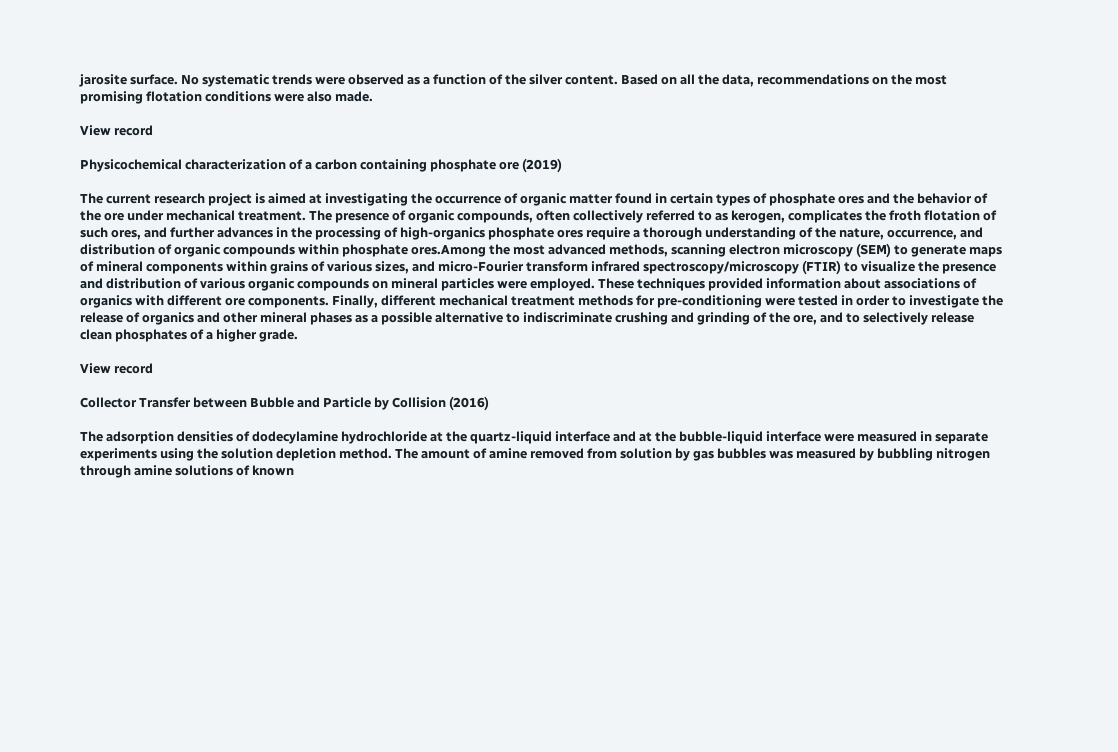jarosite surface. No systematic trends were observed as a function of the silver content. Based on all the data, recommendations on the most promising flotation conditions were also made.

View record

Physicochemical characterization of a carbon containing phosphate ore (2019)

The current research project is aimed at investigating the occurrence of organic matter found in certain types of phosphate ores and the behavior of the ore under mechanical treatment. The presence of organic compounds, often collectively referred to as kerogen, complicates the froth flotation of such ores, and further advances in the processing of high-organics phosphate ores require a thorough understanding of the nature, occurrence, and distribution of organic compounds within phosphate ores.Among the most advanced methods, scanning electron microscopy (SEM) to generate maps of mineral components within grains of various sizes, and micro-Fourier transform infrared spectroscopy/microscopy (FTIR) to visualize the presence and distribution of various organic compounds on mineral particles were employed. These techniques provided information about associations of organics with different ore components. Finally, different mechanical treatment methods for pre-conditioning were tested in order to investigate the release of organics and other mineral phases as a possible alternative to indiscriminate crushing and grinding of the ore, and to selectively release clean phosphates of a higher grade.

View record

Collector Transfer between Bubble and Particle by Collision (2016)

The adsorption densities of dodecylamine hydrochloride at the quartz-liquid interface and at the bubble-liquid interface were measured in separate experiments using the solution depletion method. The amount of amine removed from solution by gas bubbles was measured by bubbling nitrogen through amine solutions of known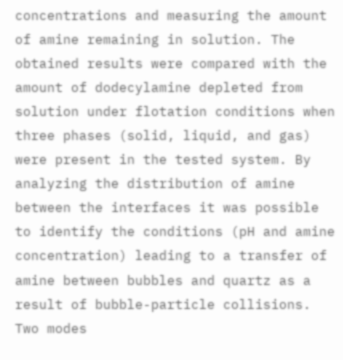concentrations and measuring the amount of amine remaining in solution. The obtained results were compared with the amount of dodecylamine depleted from solution under flotation conditions when three phases (solid, liquid, and gas) were present in the tested system. By analyzing the distribution of amine between the interfaces it was possible to identify the conditions (pH and amine concentration) leading to a transfer of amine between bubbles and quartz as a result of bubble-particle collisions. Two modes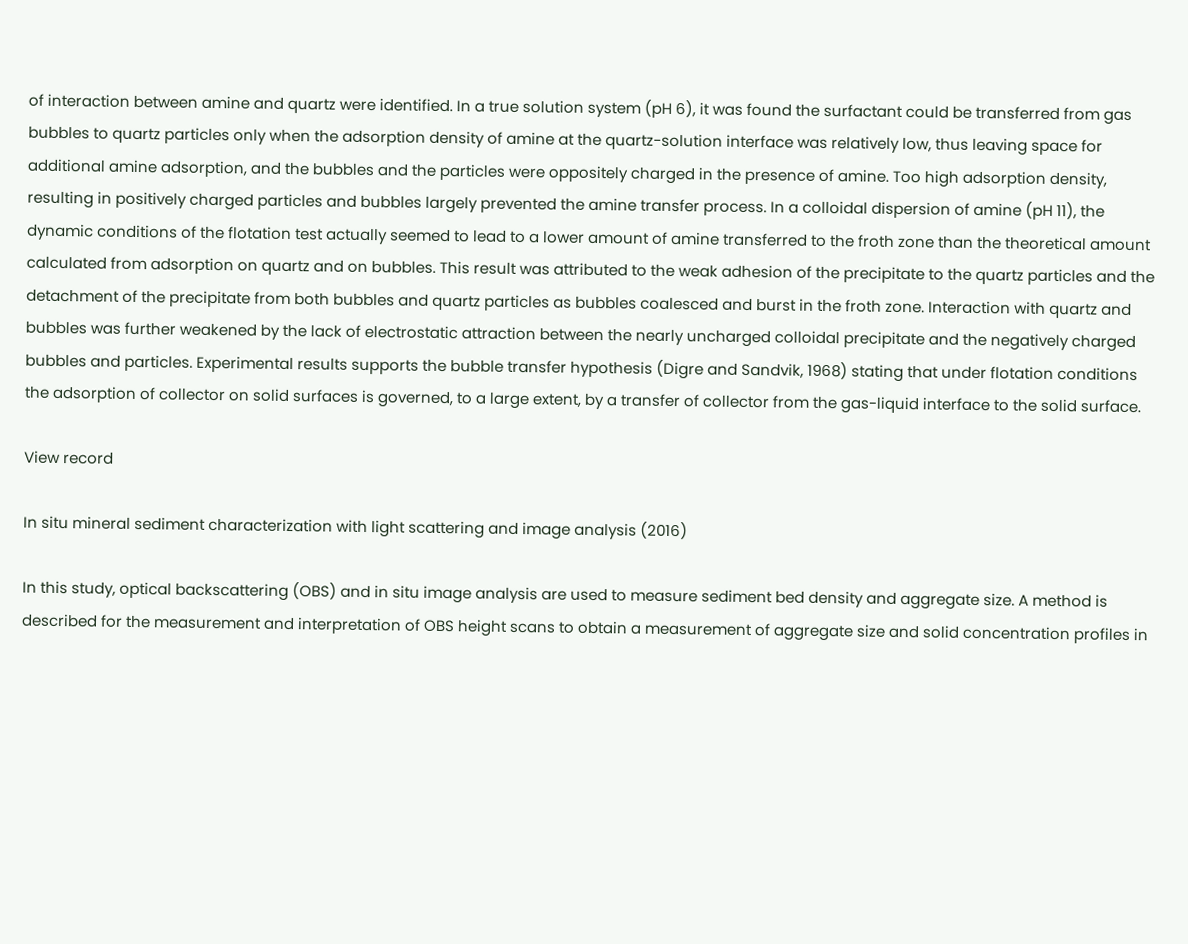of interaction between amine and quartz were identified. In a true solution system (pH 6), it was found the surfactant could be transferred from gas bubbles to quartz particles only when the adsorption density of amine at the quartz-solution interface was relatively low, thus leaving space for additional amine adsorption, and the bubbles and the particles were oppositely charged in the presence of amine. Too high adsorption density, resulting in positively charged particles and bubbles largely prevented the amine transfer process. In a colloidal dispersion of amine (pH 11), the dynamic conditions of the flotation test actually seemed to lead to a lower amount of amine transferred to the froth zone than the theoretical amount calculated from adsorption on quartz and on bubbles. This result was attributed to the weak adhesion of the precipitate to the quartz particles and the detachment of the precipitate from both bubbles and quartz particles as bubbles coalesced and burst in the froth zone. Interaction with quartz and bubbles was further weakened by the lack of electrostatic attraction between the nearly uncharged colloidal precipitate and the negatively charged bubbles and particles. Experimental results supports the bubble transfer hypothesis (Digre and Sandvik, 1968) stating that under flotation conditions the adsorption of collector on solid surfaces is governed, to a large extent, by a transfer of collector from the gas-liquid interface to the solid surface.

View record

In situ mineral sediment characterization with light scattering and image analysis (2016)

In this study, optical backscattering (OBS) and in situ image analysis are used to measure sediment bed density and aggregate size. A method is described for the measurement and interpretation of OBS height scans to obtain a measurement of aggregate size and solid concentration profiles in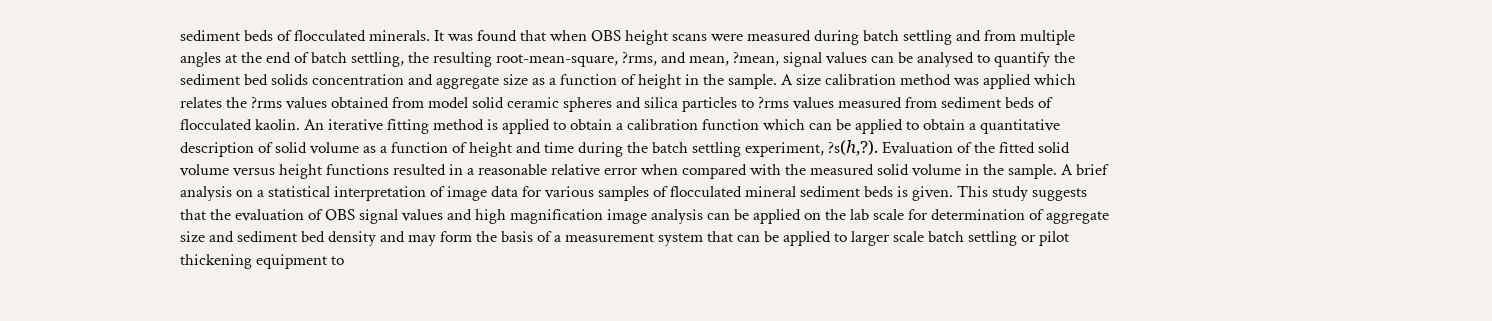sediment beds of flocculated minerals. It was found that when OBS height scans were measured during batch settling and from multiple angles at the end of batch settling, the resulting root-mean-square, ?rms, and mean, ?mean, signal values can be analysed to quantify the sediment bed solids concentration and aggregate size as a function of height in the sample. A size calibration method was applied which relates the ?rms values obtained from model solid ceramic spheres and silica particles to ?rms values measured from sediment beds of flocculated kaolin. An iterative fitting method is applied to obtain a calibration function which can be applied to obtain a quantitative description of solid volume as a function of height and time during the batch settling experiment, ?s(ℎ,?). Evaluation of the fitted solid volume versus height functions resulted in a reasonable relative error when compared with the measured solid volume in the sample. A brief analysis on a statistical interpretation of image data for various samples of flocculated mineral sediment beds is given. This study suggests that the evaluation of OBS signal values and high magnification image analysis can be applied on the lab scale for determination of aggregate size and sediment bed density and may form the basis of a measurement system that can be applied to larger scale batch settling or pilot thickening equipment to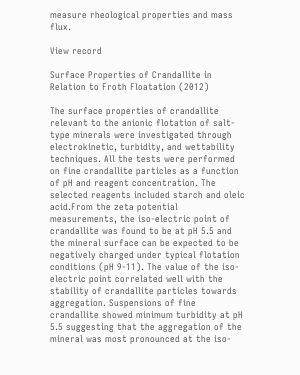measure rheological properties and mass flux.

View record

Surface Properties of Crandallite in Relation to Froth Floatation (2012)

The surface properties of crandallite relevant to the anionic flotation of salt-type minerals were investigated through electrokinetic, turbidity, and wettability techniques. All the tests were performed on fine crandallite particles as a function of pH and reagent concentration. The selected reagents included starch and oleic acid.From the zeta potential measurements, the iso-electric point of crandallite was found to be at pH 5.5 and the mineral surface can be expected to be negatively charged under typical flotation conditions (pH 9-11). The value of the iso-electric point correlated well with the stability of crandallite particles towards aggregation. Suspensions of fine crandallite showed minimum turbidity at pH 5.5 suggesting that the aggregation of the mineral was most pronounced at the iso-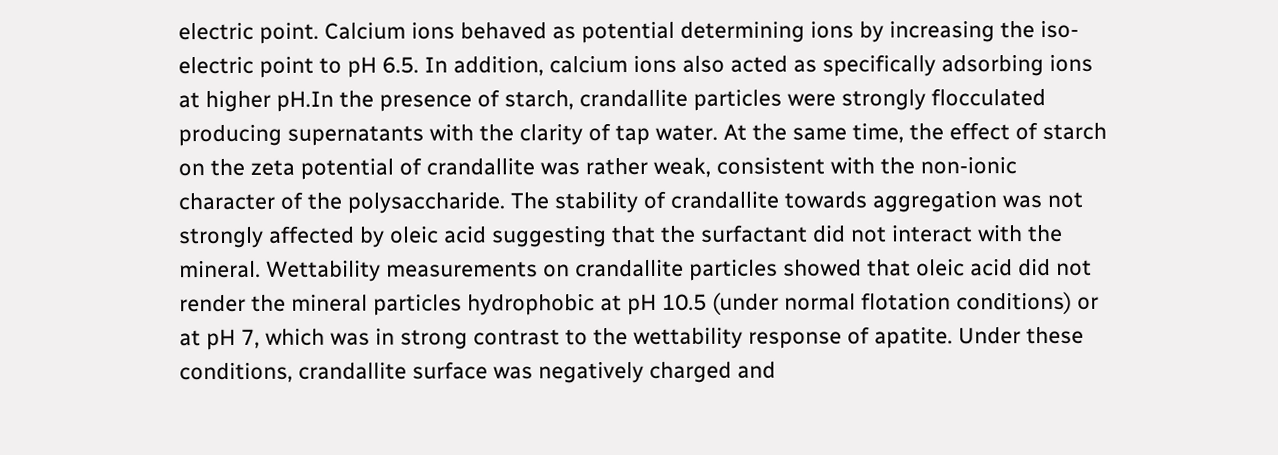electric point. Calcium ions behaved as potential determining ions by increasing the iso-electric point to pH 6.5. In addition, calcium ions also acted as specifically adsorbing ions at higher pH.In the presence of starch, crandallite particles were strongly flocculated producing supernatants with the clarity of tap water. At the same time, the effect of starch on the zeta potential of crandallite was rather weak, consistent with the non-ionic character of the polysaccharide. The stability of crandallite towards aggregation was not strongly affected by oleic acid suggesting that the surfactant did not interact with the mineral. Wettability measurements on crandallite particles showed that oleic acid did not render the mineral particles hydrophobic at pH 10.5 (under normal flotation conditions) or at pH 7, which was in strong contrast to the wettability response of apatite. Under these conditions, crandallite surface was negatively charged and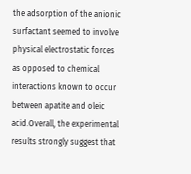the adsorption of the anionic surfactant seemed to involve physical electrostatic forces as opposed to chemical interactions known to occur between apatite and oleic acid.Overall, the experimental results strongly suggest that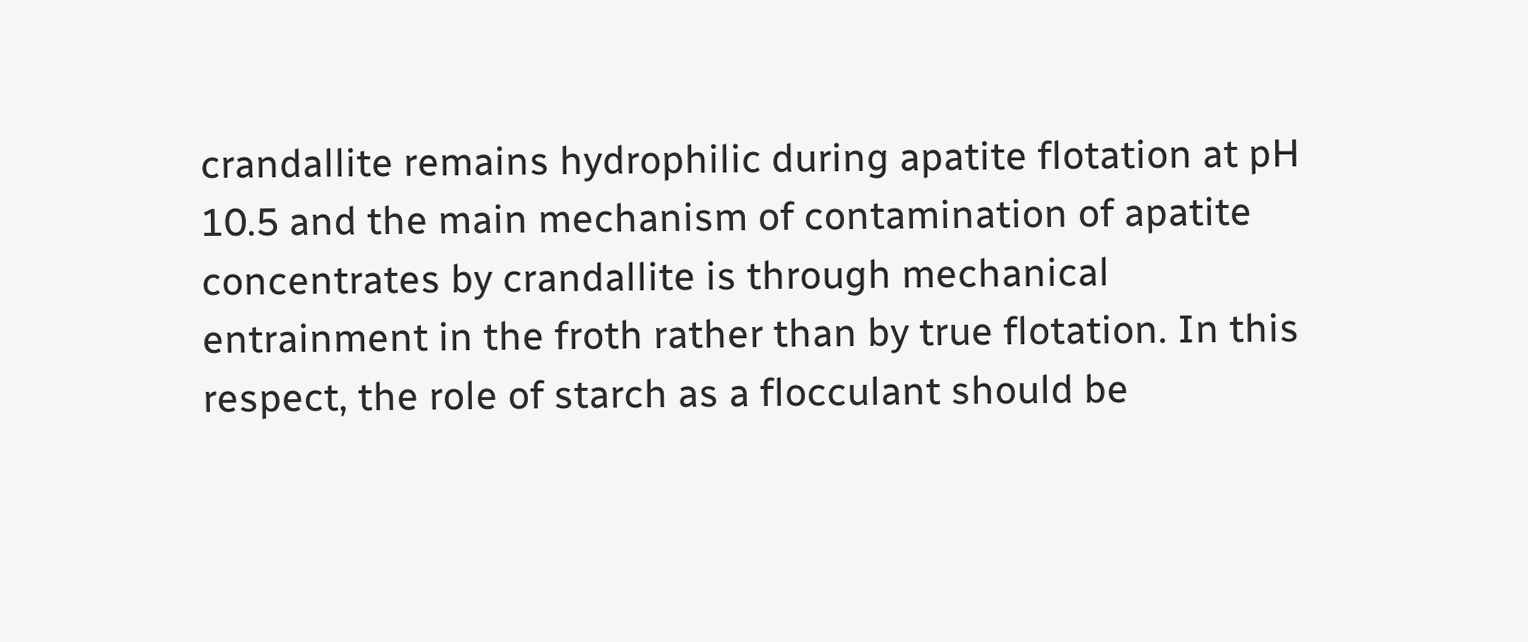crandallite remains hydrophilic during apatite flotation at pH 10.5 and the main mechanism of contamination of apatite concentrates by crandallite is through mechanical entrainment in the froth rather than by true flotation. In this respect, the role of starch as a flocculant should be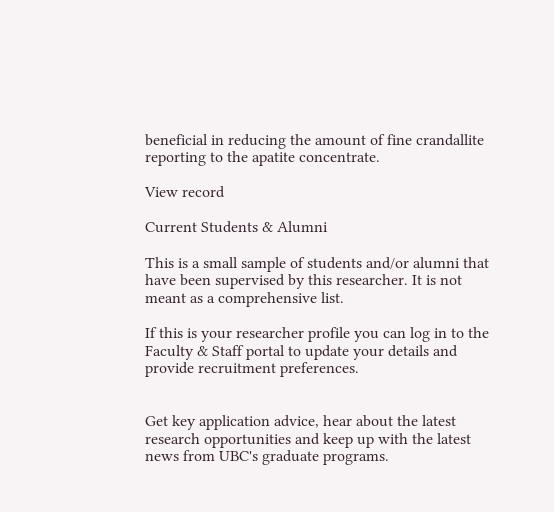beneficial in reducing the amount of fine crandallite reporting to the apatite concentrate.

View record

Current Students & Alumni

This is a small sample of students and/or alumni that have been supervised by this researcher. It is not meant as a comprehensive list.

If this is your researcher profile you can log in to the Faculty & Staff portal to update your details and provide recruitment preferences.


Get key application advice, hear about the latest research opportunities and keep up with the latest news from UBC's graduate programs.